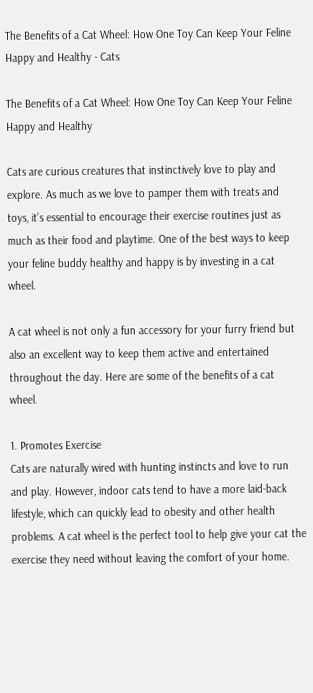The Benefits of a Cat Wheel: How One Toy Can Keep Your Feline Happy and Healthy - Cats

The Benefits of a Cat Wheel: How One Toy Can Keep Your Feline Happy and Healthy

Cats are curious creatures that instinctively love to play and explore. As much as we love to pamper them with treats and toys, it’s essential to encourage their exercise routines just as much as their food and playtime. One of the best ways to keep your feline buddy healthy and happy is by investing in a cat wheel.

A cat wheel is not only a fun accessory for your furry friend but also an excellent way to keep them active and entertained throughout the day. Here are some of the benefits of a cat wheel.

1. Promotes Exercise
Cats are naturally wired with hunting instincts and love to run and play. However, indoor cats tend to have a more laid-back lifestyle, which can quickly lead to obesity and other health problems. A cat wheel is the perfect tool to help give your cat the exercise they need without leaving the comfort of your home.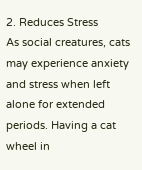2. Reduces Stress
As social creatures, cats may experience anxiety and stress when left alone for extended periods. Having a cat wheel in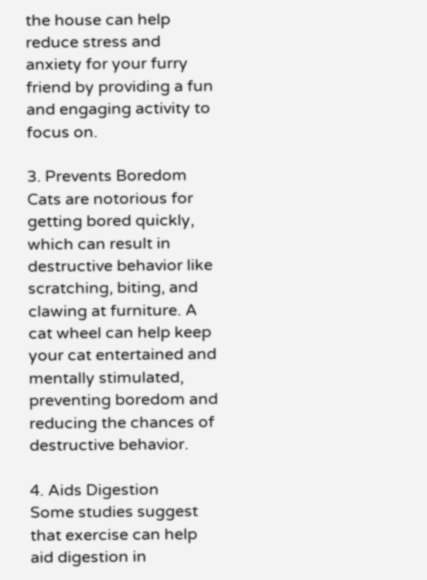the house can help reduce stress and anxiety for your furry friend by providing a fun and engaging activity to focus on.

3. Prevents Boredom
Cats are notorious for getting bored quickly, which can result in destructive behavior like scratching, biting, and clawing at furniture. A cat wheel can help keep your cat entertained and mentally stimulated, preventing boredom and reducing the chances of destructive behavior.

4. Aids Digestion
Some studies suggest that exercise can help aid digestion in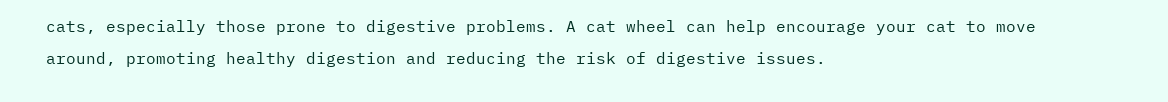cats, especially those prone to digestive problems. A cat wheel can help encourage your cat to move around, promoting healthy digestion and reducing the risk of digestive issues.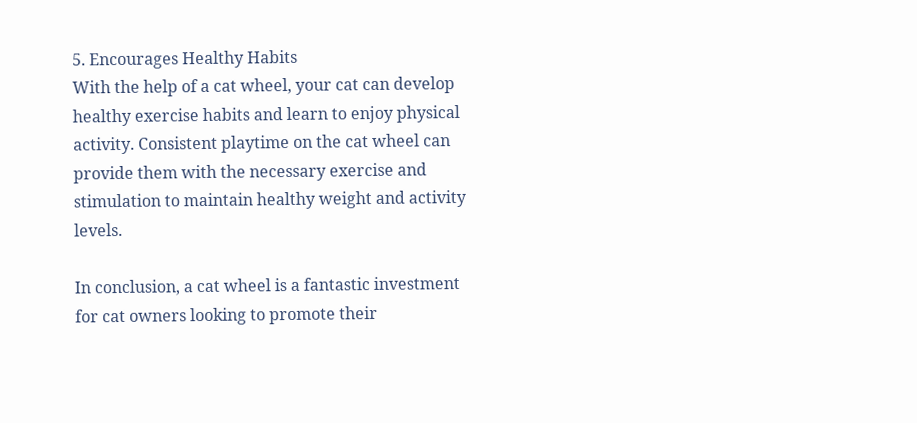5. Encourages Healthy Habits
With the help of a cat wheel, your cat can develop healthy exercise habits and learn to enjoy physical activity. Consistent playtime on the cat wheel can provide them with the necessary exercise and stimulation to maintain healthy weight and activity levels.

In conclusion, a cat wheel is a fantastic investment for cat owners looking to promote their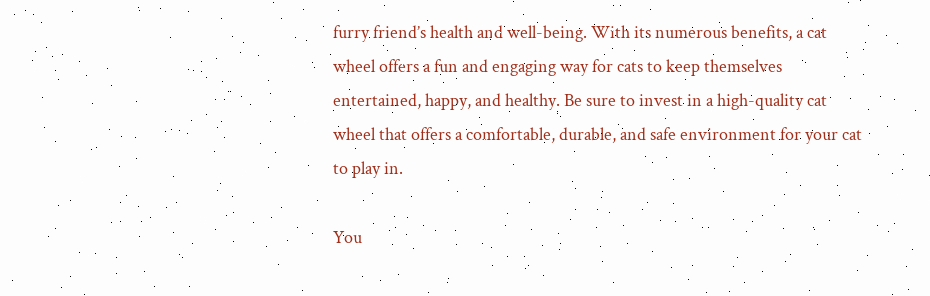furry friend’s health and well-being. With its numerous benefits, a cat wheel offers a fun and engaging way for cats to keep themselves entertained, happy, and healthy. Be sure to invest in a high-quality cat wheel that offers a comfortable, durable, and safe environment for your cat to play in.

You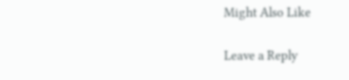Might Also Like

Leave a Reply